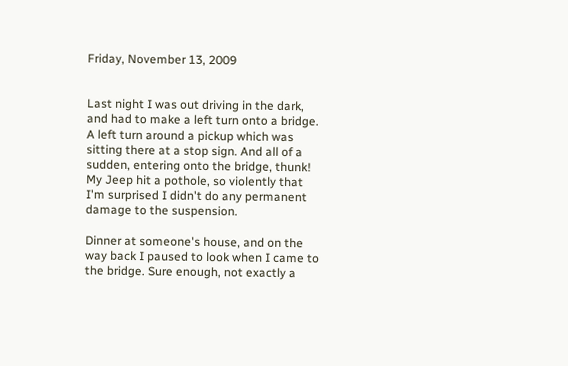Friday, November 13, 2009


Last night I was out driving in the dark, and had to make a left turn onto a bridge. A left turn around a pickup which was sitting there at a stop sign. And all of a sudden, entering onto the bridge, thunk! My Jeep hit a pothole, so violently that I'm surprised I didn't do any permanent damage to the suspension.

Dinner at someone's house, and on the way back I paused to look when I came to the bridge. Sure enough, not exactly a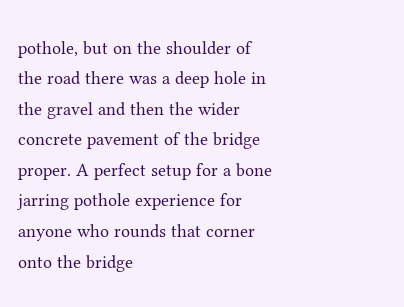pothole, but on the shoulder of the road there was a deep hole in the gravel and then the wider concrete pavement of the bridge proper. A perfect setup for a bone jarring pothole experience for anyone who rounds that corner onto the bridge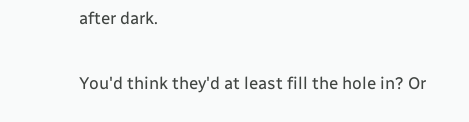after dark.

You'd think they'd at least fill the hole in? Or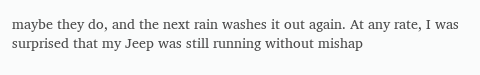maybe they do, and the next rain washes it out again. At any rate, I was surprised that my Jeep was still running without mishap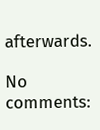afterwards.

No comments: